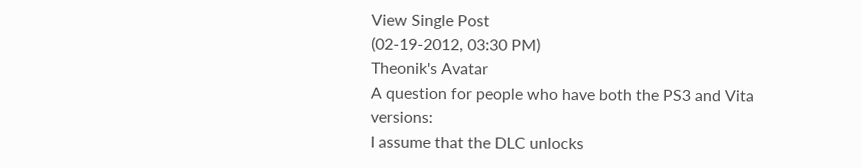View Single Post
(02-19-2012, 03:30 PM)
Theonik's Avatar
A question for people who have both the PS3 and Vita versions:
I assume that the DLC unlocks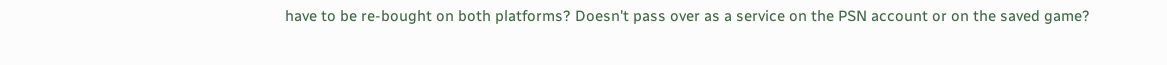have to be re-bought on both platforms? Doesn't pass over as a service on the PSN account or on the saved game?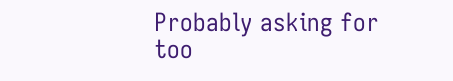Probably asking for too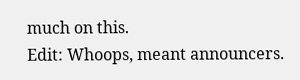much on this.
Edit: Whoops, meant announcers.